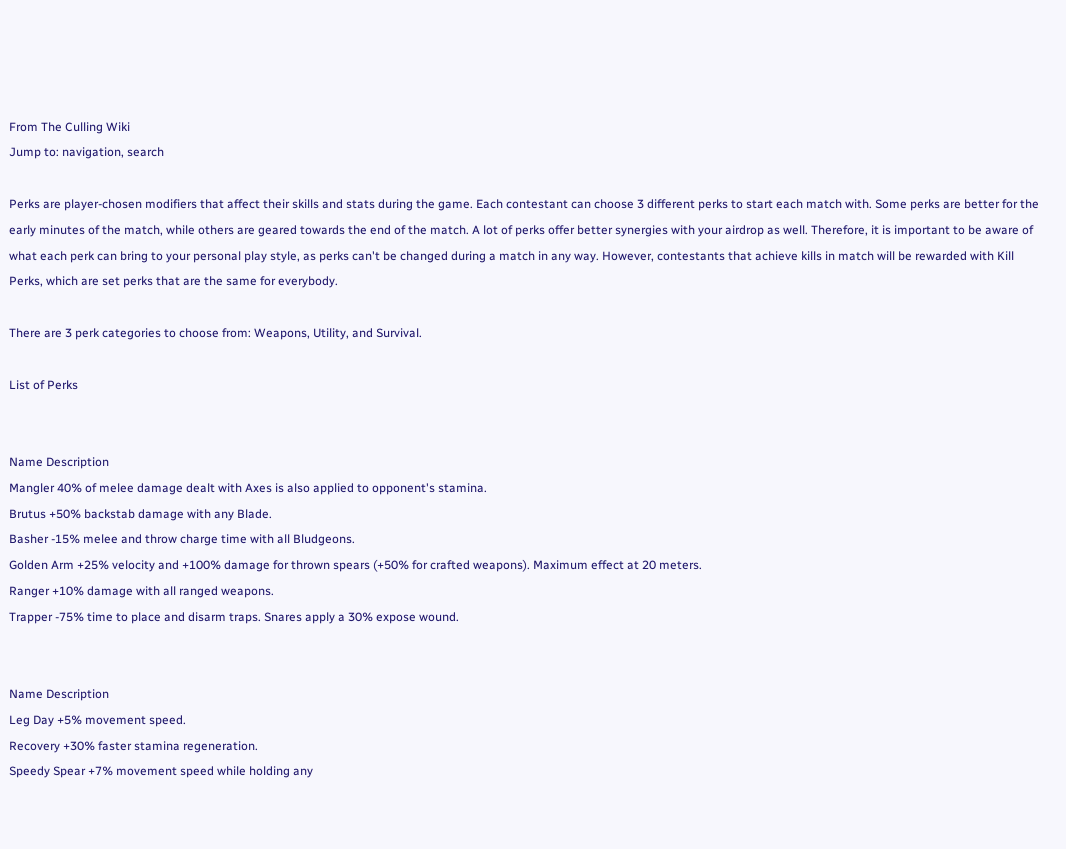From The Culling Wiki
Jump to: navigation, search

Perks are player-chosen modifiers that affect their skills and stats during the game. Each contestant can choose 3 different perks to start each match with. Some perks are better for the early minutes of the match, while others are geared towards the end of the match. A lot of perks offer better synergies with your airdrop as well. Therefore, it is important to be aware of what each perk can bring to your personal play style, as perks can't be changed during a match in any way. However, contestants that achieve kills in match will be rewarded with Kill Perks, which are set perks that are the same for everybody.

There are 3 perk categories to choose from: Weapons, Utility, and Survival.

List of Perks


Name Description
Mangler 40% of melee damage dealt with Axes is also applied to opponent's stamina.
Brutus +50% backstab damage with any Blade.
Basher -15% melee and throw charge time with all Bludgeons.
Golden Arm +25% velocity and +100% damage for thrown spears (+50% for crafted weapons). Maximum effect at 20 meters.
Ranger +10% damage with all ranged weapons.
Trapper -75% time to place and disarm traps. Snares apply a 30% expose wound.


Name Description
Leg Day +5% movement speed.
Recovery +30% faster stamina regeneration.
Speedy Spear +7% movement speed while holding any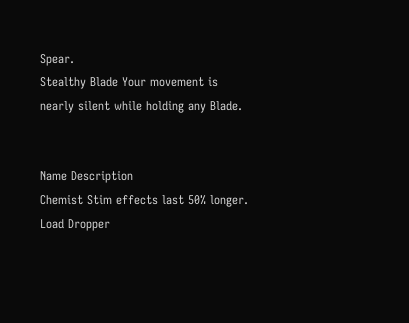Spear.
Stealthy Blade Your movement is nearly silent while holding any Blade.


Name Description
Chemist Stim effects last 50% longer.
Load Dropper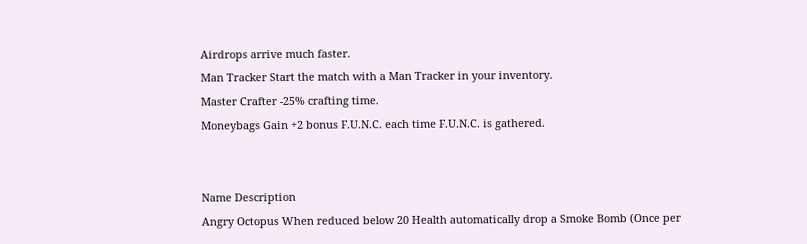Airdrops arrive much faster.
Man Tracker Start the match with a Man Tracker in your inventory.
Master Crafter -25% crafting time.
Moneybags Gain +2 bonus F.U.N.C. each time F.U.N.C. is gathered.


Name Description
Angry Octopus When reduced below 20 Health automatically drop a Smoke Bomb (Once per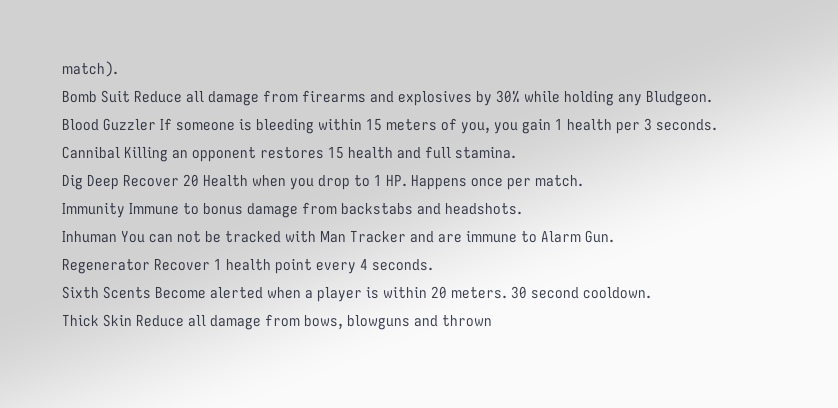match).
Bomb Suit Reduce all damage from firearms and explosives by 30% while holding any Bludgeon.
Blood Guzzler If someone is bleeding within 15 meters of you, you gain 1 health per 3 seconds.
Cannibal Killing an opponent restores 15 health and full stamina.
Dig Deep Recover 20 Health when you drop to 1 HP. Happens once per match.
Immunity Immune to bonus damage from backstabs and headshots.
Inhuman You can not be tracked with Man Tracker and are immune to Alarm Gun.
Regenerator Recover 1 health point every 4 seconds.
Sixth Scents Become alerted when a player is within 20 meters. 30 second cooldown.
Thick Skin Reduce all damage from bows, blowguns and thrown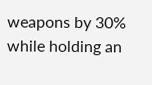weapons by 30% while holding an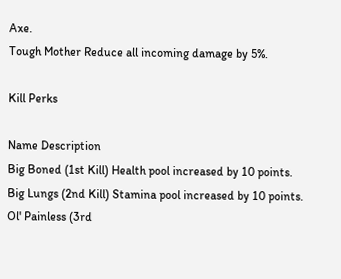Axe.
Tough Mother Reduce all incoming damage by 5%.

Kill Perks

Name Description
Big Boned (1st Kill) Health pool increased by 10 points.
Big Lungs (2nd Kill) Stamina pool increased by 10 points.
Ol' Painless (3rd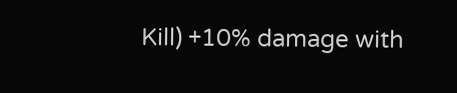Kill) +10% damage with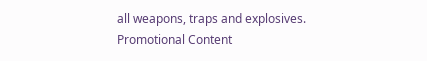all weapons, traps and explosives.
Promotional Content